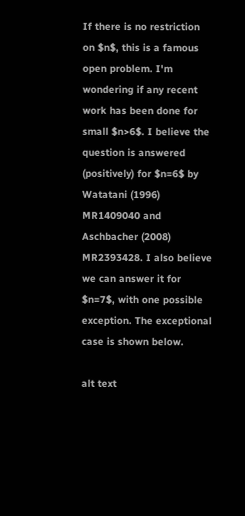If there is no restriction on $n$, this is a famous open problem. I'm wondering if any recent work has been done for small $n>6$. I believe the question is answered (positively) for $n=6$ by Watatani (1996) MR1409040 and Aschbacher (2008) MR2393428. I also believe we can answer it for $n=7$, with one possible exception. The exceptional case is shown below.

alt text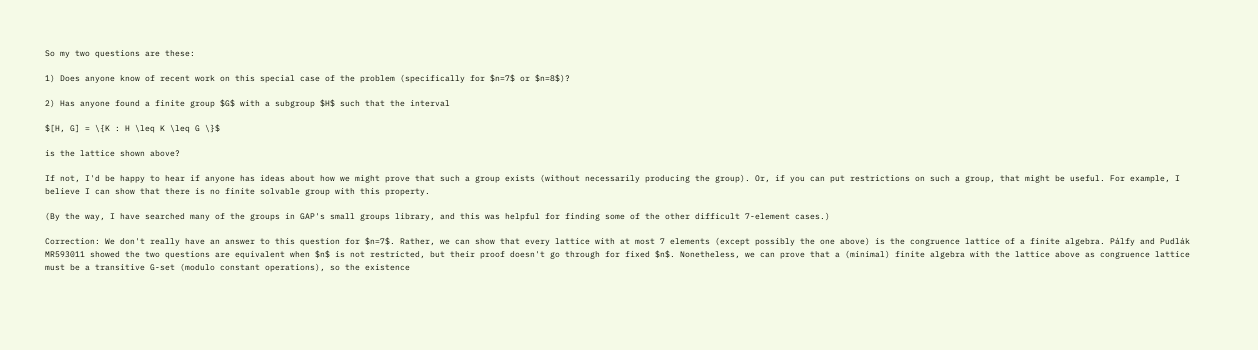So my two questions are these:

1) Does anyone know of recent work on this special case of the problem (specifically for $n=7$ or $n=8$)?

2) Has anyone found a finite group $G$ with a subgroup $H$ such that the interval

$[H, G] = \{K : H \leq K \leq G \}$

is the lattice shown above?

If not, I'd be happy to hear if anyone has ideas about how we might prove that such a group exists (without necessarily producing the group). Or, if you can put restrictions on such a group, that might be useful. For example, I believe I can show that there is no finite solvable group with this property.

(By the way, I have searched many of the groups in GAP's small groups library, and this was helpful for finding some of the other difficult 7-element cases.)

Correction: We don't really have an answer to this question for $n=7$. Rather, we can show that every lattice with at most 7 elements (except possibly the one above) is the congruence lattice of a finite algebra. Pálfy and Pudlák MR593011 showed the two questions are equivalent when $n$ is not restricted, but their proof doesn't go through for fixed $n$. Nonetheless, we can prove that a (minimal) finite algebra with the lattice above as congruence lattice must be a transitive G-set (modulo constant operations), so the existence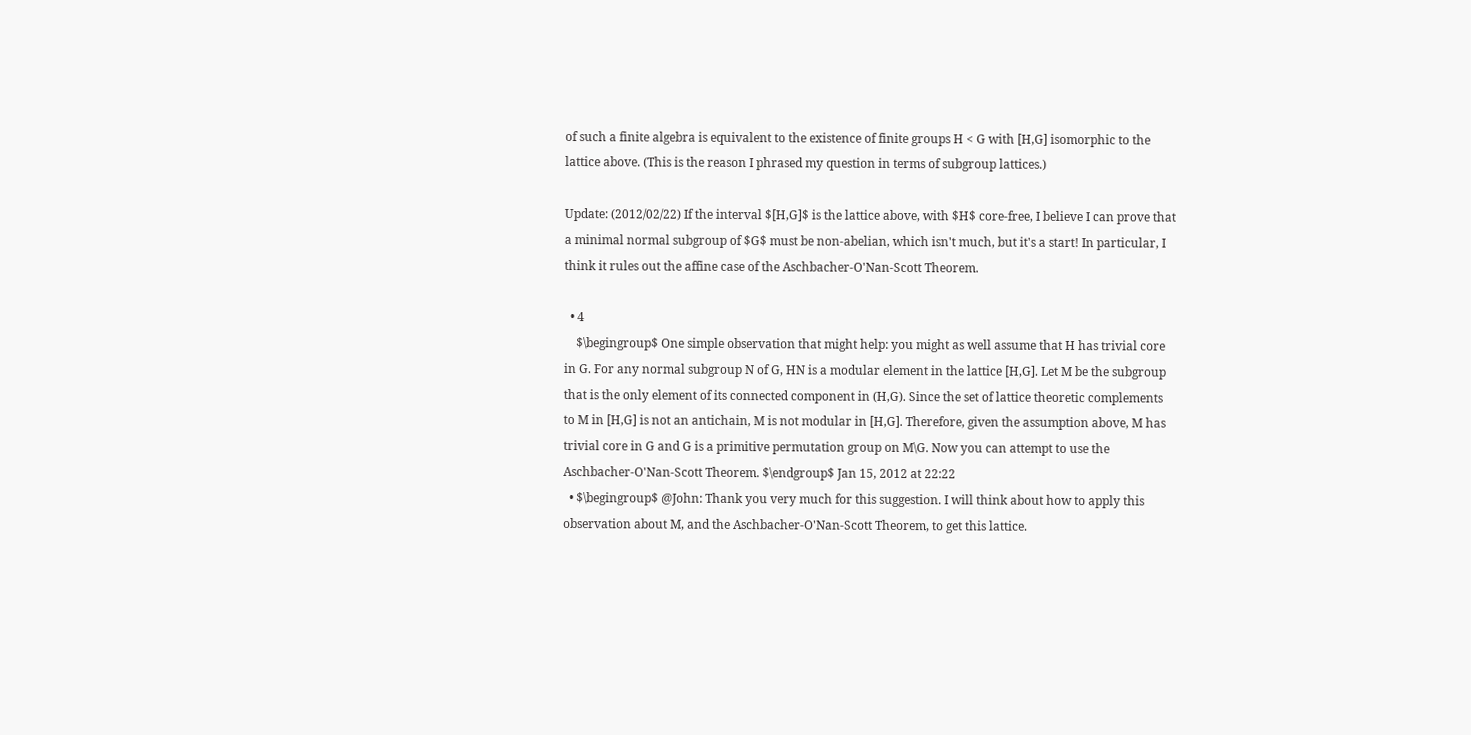of such a finite algebra is equivalent to the existence of finite groups H < G with [H,G] isomorphic to the lattice above. (This is the reason I phrased my question in terms of subgroup lattices.)

Update: (2012/02/22) If the interval $[H,G]$ is the lattice above, with $H$ core-free, I believe I can prove that a minimal normal subgroup of $G$ must be non-abelian, which isn't much, but it's a start! In particular, I think it rules out the affine case of the Aschbacher-O'Nan-Scott Theorem.

  • 4
    $\begingroup$ One simple observation that might help: you might as well assume that H has trivial core in G. For any normal subgroup N of G, HN is a modular element in the lattice [H,G]. Let M be the subgroup that is the only element of its connected component in (H,G). Since the set of lattice theoretic complements to M in [H,G] is not an antichain, M is not modular in [H,G]. Therefore, given the assumption above, M has trivial core in G and G is a primitive permutation group on M\G. Now you can attempt to use the Aschbacher-O'Nan-Scott Theorem. $\endgroup$ Jan 15, 2012 at 22:22
  • $\begingroup$ @John: Thank you very much for this suggestion. I will think about how to apply this observation about M, and the Aschbacher-O'Nan-Scott Theorem, to get this lattice.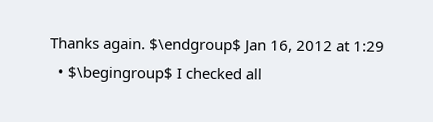Thanks again. $\endgroup$ Jan 16, 2012 at 1:29
  • $\begingroup$ I checked all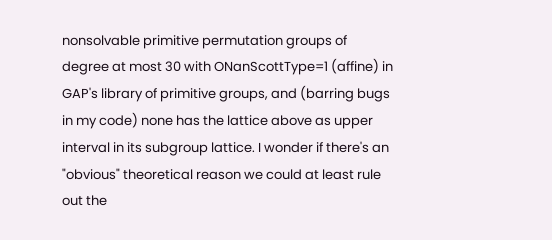nonsolvable primitive permutation groups of degree at most 30 with ONanScottType=1 (affine) in GAP's library of primitive groups, and (barring bugs in my code) none has the lattice above as upper interval in its subgroup lattice. I wonder if there's an "obvious" theoretical reason we could at least rule out the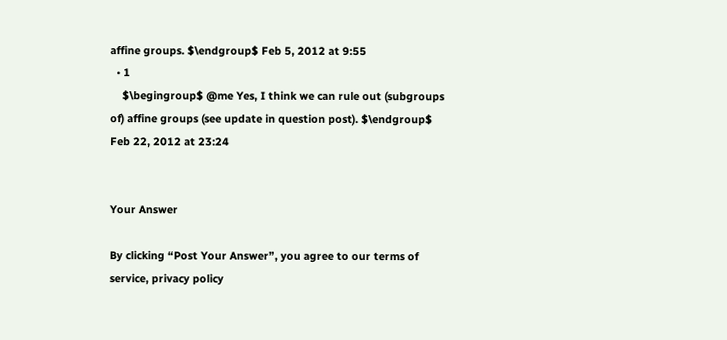affine groups. $\endgroup$ Feb 5, 2012 at 9:55
  • 1
    $\begingroup$ @me Yes, I think we can rule out (subgroups of) affine groups (see update in question post). $\endgroup$ Feb 22, 2012 at 23:24


Your Answer

By clicking “Post Your Answer”, you agree to our terms of service, privacy policy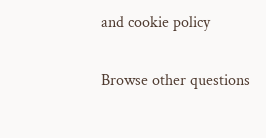and cookie policy

Browse other questions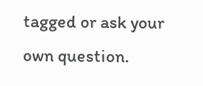tagged or ask your own question.